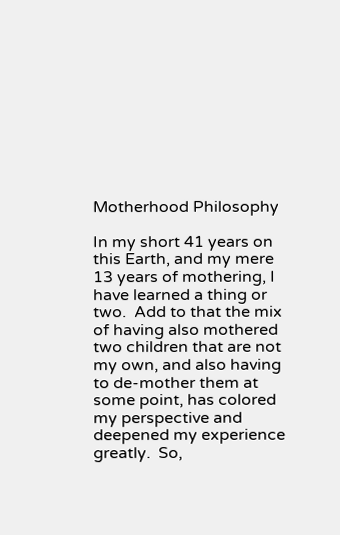Motherhood Philosophy

In my short 41 years on this Earth, and my mere 13 years of mothering, I have learned a thing or two.  Add to that the mix of having also mothered two children that are not my own, and also having to de-mother them at some point, has colored my perspective and deepened my experience greatly.  So,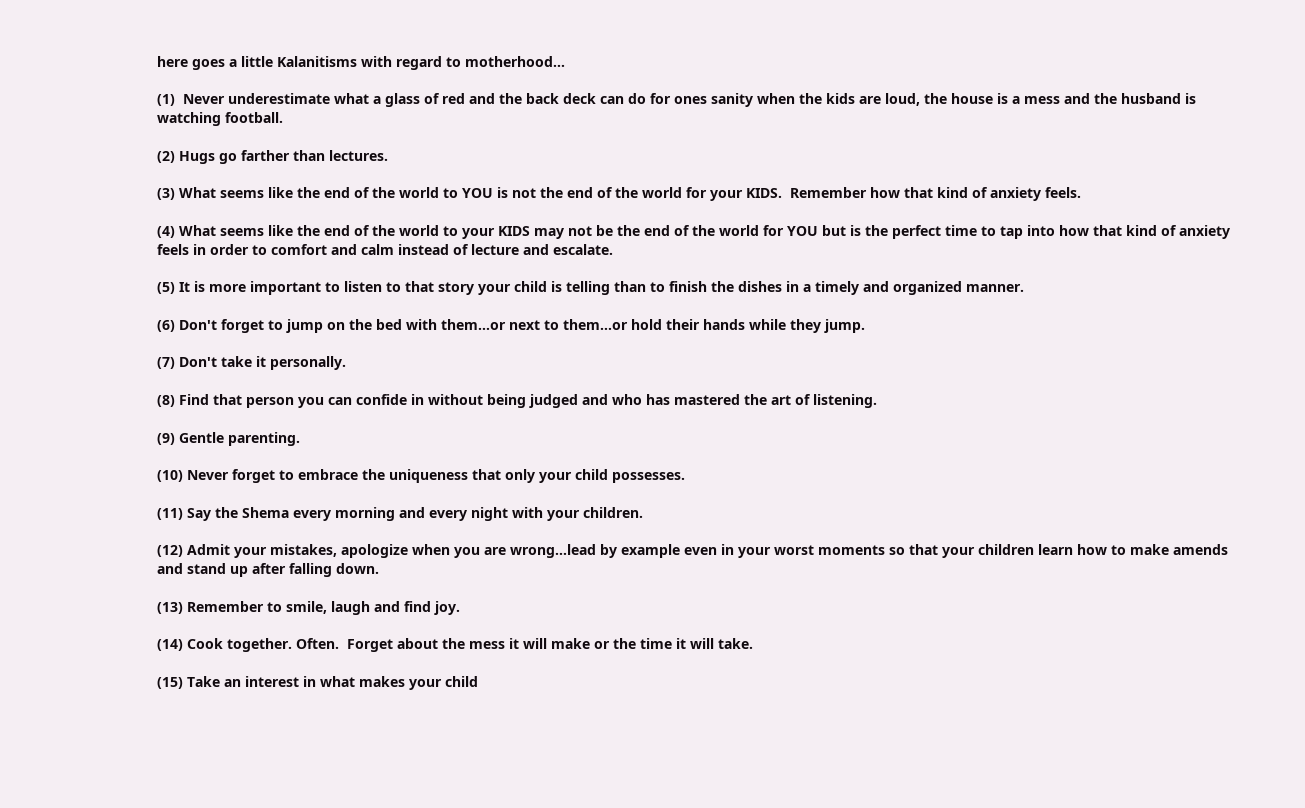here goes a little Kalanitisms with regard to motherhood...

(1)  Never underestimate what a glass of red and the back deck can do for ones sanity when the kids are loud, the house is a mess and the husband is watching football.

(2) Hugs go farther than lectures.

(3) What seems like the end of the world to YOU is not the end of the world for your KIDS.  Remember how that kind of anxiety feels.

(4) What seems like the end of the world to your KIDS may not be the end of the world for YOU but is the perfect time to tap into how that kind of anxiety feels in order to comfort and calm instead of lecture and escalate.

(5) It is more important to listen to that story your child is telling than to finish the dishes in a timely and organized manner.

(6) Don't forget to jump on the bed with them...or next to them...or hold their hands while they jump.

(7) Don't take it personally.

(8) Find that person you can confide in without being judged and who has mastered the art of listening.

(9) Gentle parenting.

(10) Never forget to embrace the uniqueness that only your child possesses.

(11) Say the Shema every morning and every night with your children.

(12) Admit your mistakes, apologize when you are wrong...lead by example even in your worst moments so that your children learn how to make amends and stand up after falling down.

(13) Remember to smile, laugh and find joy.

(14) Cook together. Often.  Forget about the mess it will make or the time it will take.

(15) Take an interest in what makes your child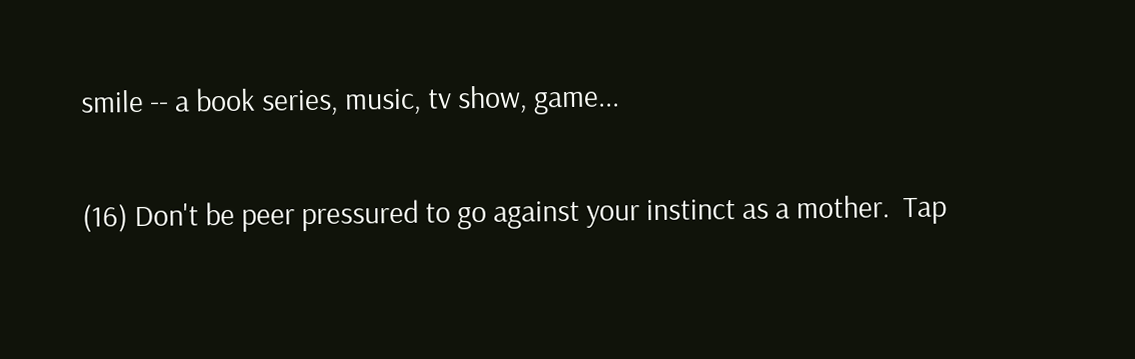smile -- a book series, music, tv show, game...

(16) Don't be peer pressured to go against your instinct as a mother.  Tap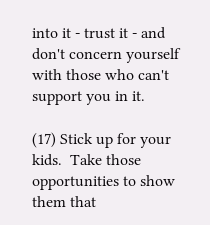into it - trust it - and don't concern yourself with those who can't support you in it.

(17) Stick up for your kids.  Take those opportunities to show them that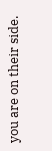you are on their side.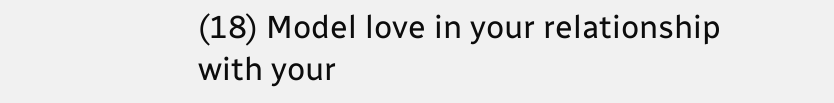(18) Model love in your relationship with your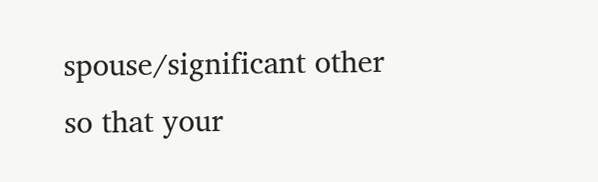spouse/significant other so that your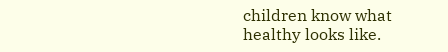children know what healthy looks like.